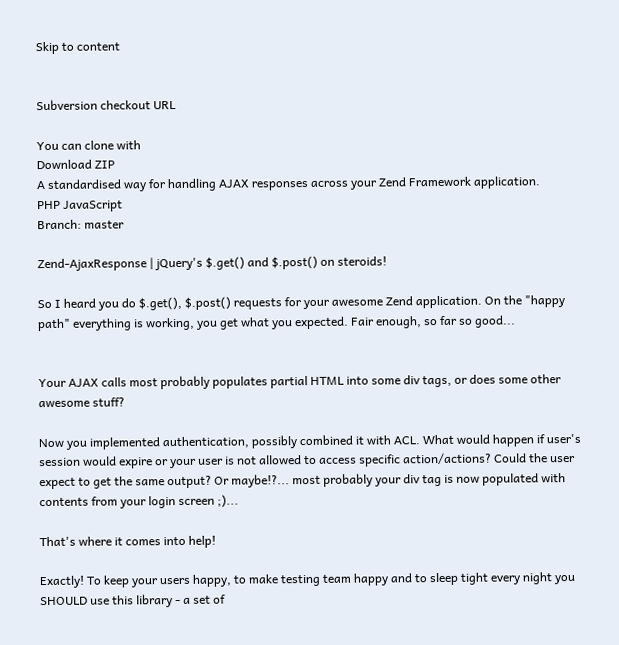Skip to content


Subversion checkout URL

You can clone with
Download ZIP
A standardised way for handling AJAX responses across your Zend Framework application.
PHP JavaScript
Branch: master

Zend-AjaxResponse | jQuery's $.get() and $.post() on steroids!

So I heard you do $.get(), $.post() requests for your awesome Zend application. On the "happy path" everything is working, you get what you expected. Fair enough, so far so good...


Your AJAX calls most probably populates partial HTML into some div tags, or does some other awesome stuff?

Now you implemented authentication, possibly combined it with ACL. What would happen if user's session would expire or your user is not allowed to access specific action/actions? Could the user expect to get the same output? Or maybe!?... most probably your div tag is now populated with contents from your login screen ;)...

That's where it comes into help!

Exactly! To keep your users happy, to make testing team happy and to sleep tight every night you SHOULD use this library - a set of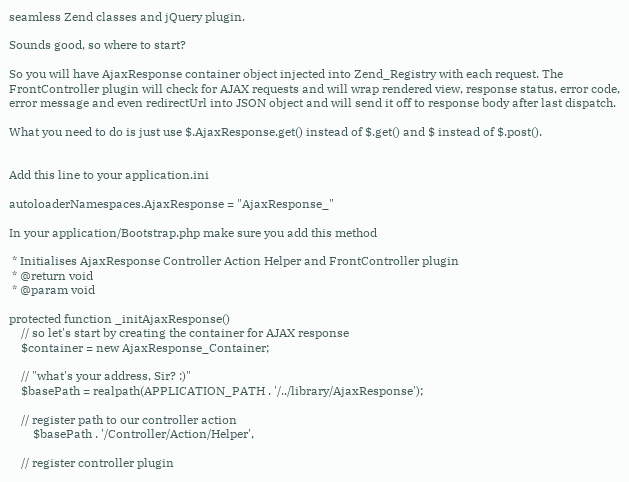seamless Zend classes and jQuery plugin.

Sounds good, so where to start?

So you will have AjaxResponse container object injected into Zend_Registry with each request. The FrontController plugin will check for AJAX requests and will wrap rendered view, response status, error code, error message and even redirectUrl into JSON object and will send it off to response body after last dispatch.

What you need to do is just use $.AjaxResponse.get() instead of $.get() and $ instead of $.post().


Add this line to your application.ini

autoloaderNamespaces.AjaxResponse = "AjaxResponse_"

In your application/Bootstrap.php make sure you add this method

 * Initialises AjaxResponse Controller Action Helper and FrontController plugin
 * @return void
 * @param void

protected function _initAjaxResponse()
    // so let's start by creating the container for AJAX response
    $container = new AjaxResponse_Container;

    // "what's your address, Sir? :)"
    $basePath = realpath(APPLICATION_PATH . '/../library/AjaxResponse');

    // register path to our controller action
        $basePath . '/Controller/Action/Helper',

    // register controller plugin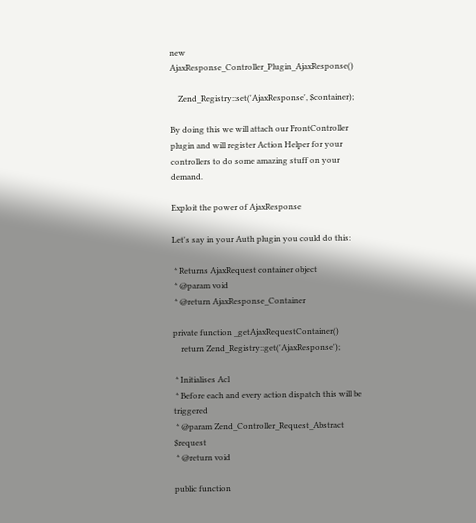new AjaxResponse_Controller_Plugin_AjaxResponse()

    Zend_Registry::set('AjaxResponse', $container);

By doing this we will attach our FrontController plugin and will register Action Helper for your controllers to do some amazing stuff on your demand.

Exploit the power of AjaxResponse

Let's say in your Auth plugin you could do this:

 * Returns AjaxRequest container object
 * @param void
 * @return AjaxResponse_Container

private function _getAjaxRequestContainer()
    return Zend_Registry::get('AjaxResponse');

 * Initialises Acl
 * Before each and every action dispatch this will be triggered
 * @param Zend_Controller_Request_Abstract $request
 * @return void

public function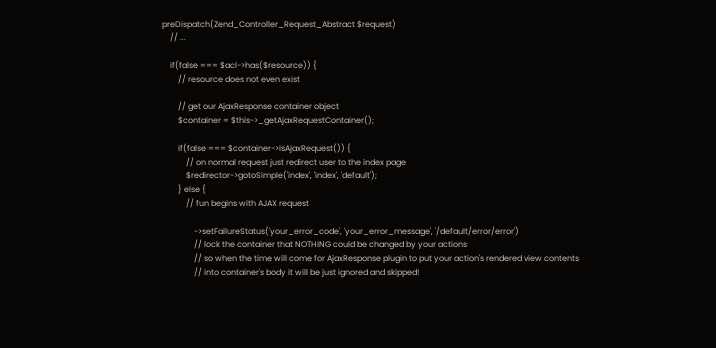preDispatch(Zend_Controller_Request_Abstract $request)
    // ...

    if(false === $acl->has($resource)) {
        // resource does not even exist

        // get our AjaxResponse container object
        $container = $this->_getAjaxRequestContainer();

        if(false === $container->isAjaxRequest()) {
            // on normal request just redirect user to the index page
            $redirector->gotoSimple('index', 'index', 'default');
        } else {
            // fun begins with AJAX request

                ->setFailureStatus('your_error_code', 'your_error_message', '/default/error/error')
                // lock the container that NOTHING could be changed by your actions
                // so when the time will come for AjaxResponse plugin to put your action's rendered view contents
                // into container's body it will be just ignored and skipped!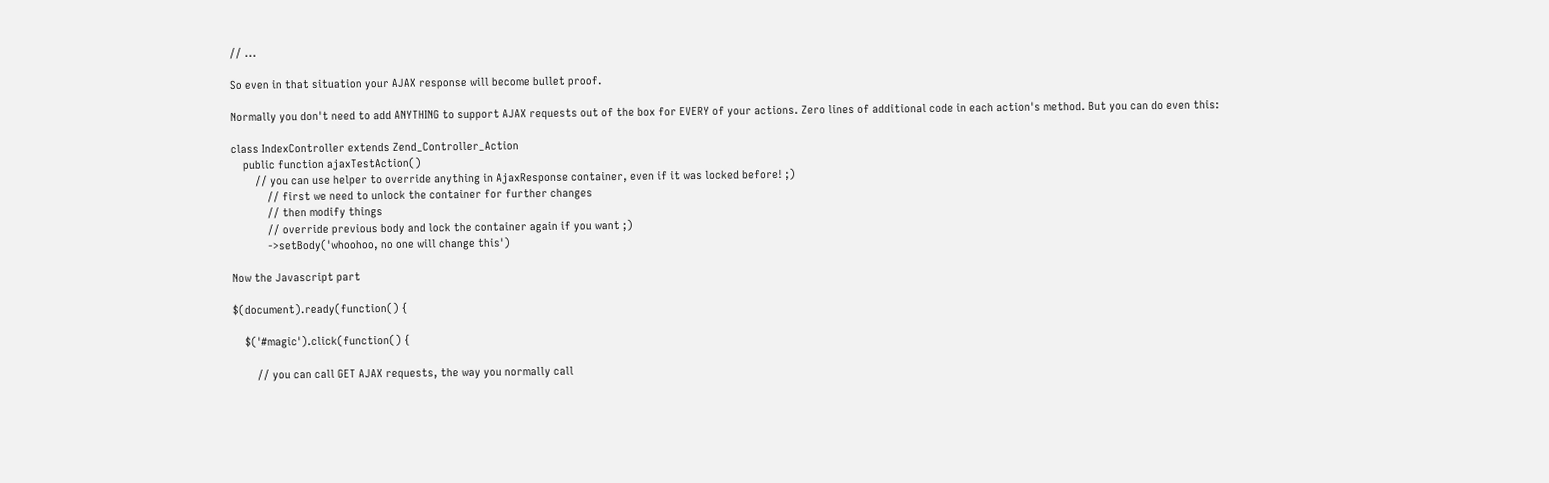// ...

So even in that situation your AJAX response will become bullet proof.

Normally you don't need to add ANYTHING to support AJAX requests out of the box for EVERY of your actions. Zero lines of additional code in each action's method. But you can do even this:

class IndexController extends Zend_Controller_Action
    public function ajaxTestAction()
        // you can use helper to override anything in AjaxResponse container, even if it was locked before! ;)
            // first we need to unlock the container for further changes
            // then modify things
            // override previous body and lock the container again if you want ;)
            ->setBody('whoohoo, no one will change this')

Now the Javascript part

$(document).ready(function() {

    $('#magic').click(function() {

        // you can call GET AJAX requests, the way you normally call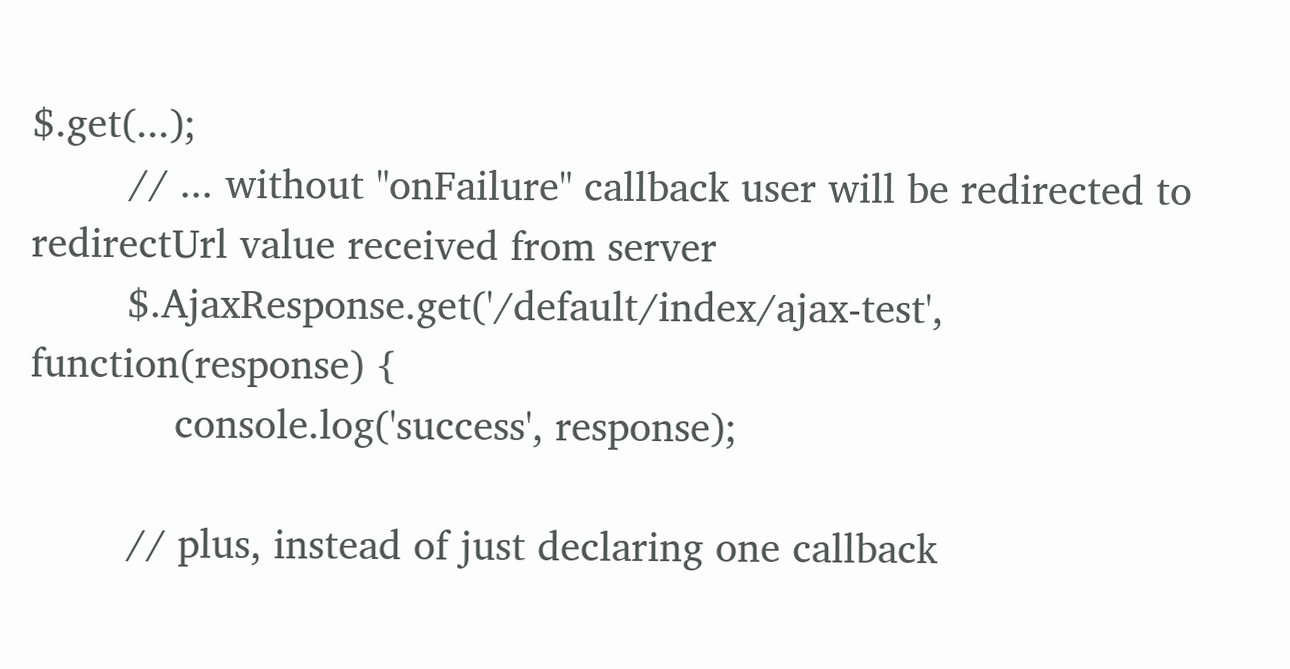$.get(...);
        // ... without "onFailure" callback user will be redirected to redirectUrl value received from server
        $.AjaxResponse.get('/default/index/ajax-test', function(response) {
            console.log('success', response);

        // plus, instead of just declaring one callback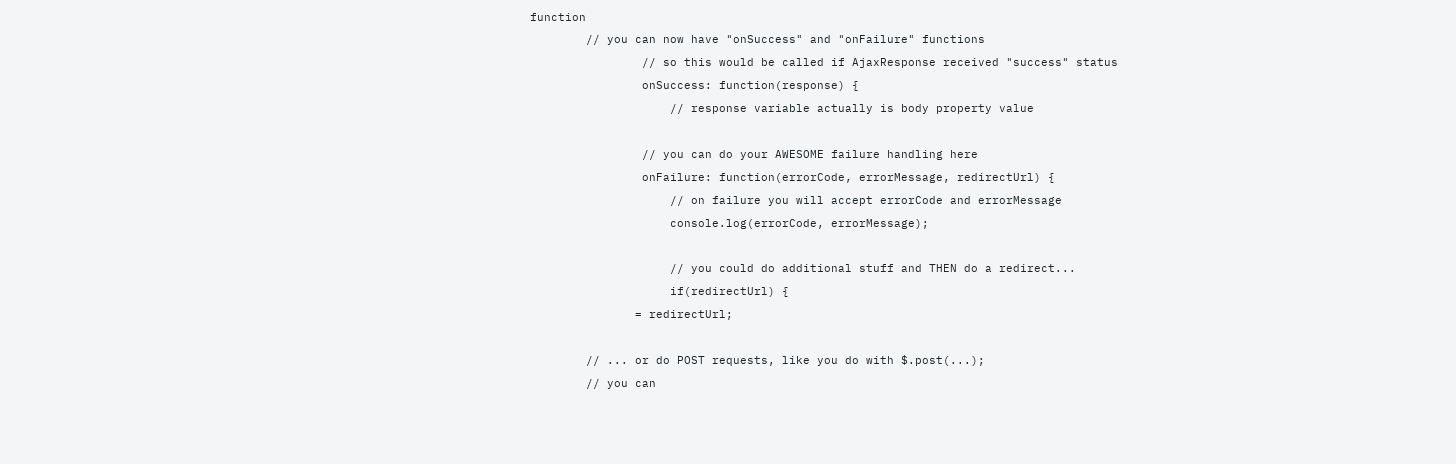function
        // you can now have "onSuccess" and "onFailure" functions
                // so this would be called if AjaxResponse received "success" status
                onSuccess: function(response) {
                    // response variable actually is body property value

                // you can do your AWESOME failure handling here
                onFailure: function(errorCode, errorMessage, redirectUrl) {
                    // on failure you will accept errorCode and errorMessage
                    console.log(errorCode, errorMessage);

                    // you could do additional stuff and THEN do a redirect...
                    if(redirectUrl) {
               = redirectUrl;

        // ... or do POST requests, like you do with $.post(...);
        // you can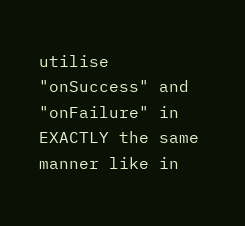utilise "onSuccess" and "onFailure" in EXACTLY the same manner like in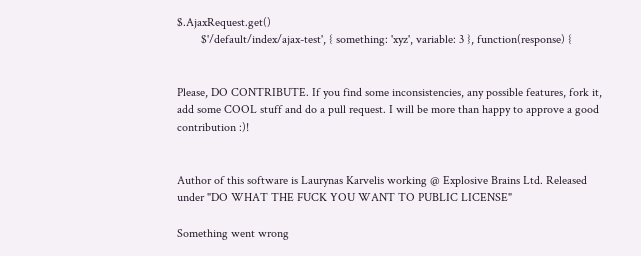$.AjaxRequest.get()
        $'/default/index/ajax-test', { something: 'xyz', variable: 3 }, function(response) {


Please, DO CONTRIBUTE. If you find some inconsistencies, any possible features, fork it, add some COOL stuff and do a pull request. I will be more than happy to approve a good contribution :)!


Author of this software is Laurynas Karvelis working @ Explosive Brains Ltd. Released under "DO WHAT THE FUCK YOU WANT TO PUBLIC LICENSE"

Something went wrong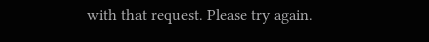with that request. Please try again.